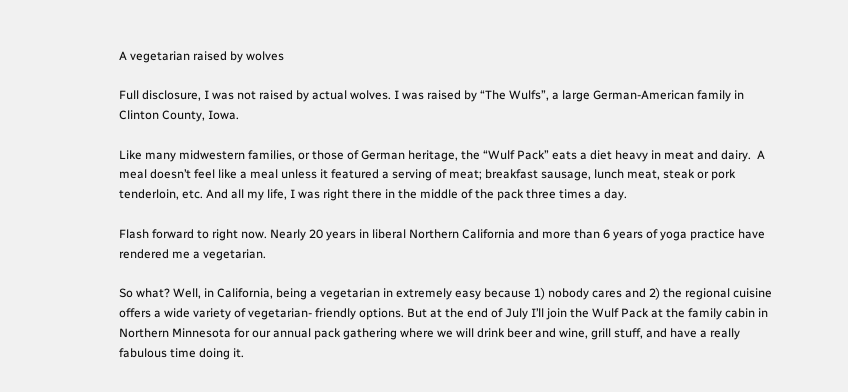A vegetarian raised by wolves

Full disclosure, I was not raised by actual wolves. I was raised by “The Wulfs”, a large German-American family in Clinton County, Iowa.

Like many midwestern families, or those of German heritage, the “Wulf Pack” eats a diet heavy in meat and dairy.  A meal doesn’t feel like a meal unless it featured a serving of meat; breakfast sausage, lunch meat, steak or pork tenderloin, etc. And all my life, I was right there in the middle of the pack three times a day.

Flash forward to right now. Nearly 20 years in liberal Northern California and more than 6 years of yoga practice have rendered me a vegetarian.

So what? Well, in California, being a vegetarian in extremely easy because 1) nobody cares and 2) the regional cuisine offers a wide variety of vegetarian- friendly options. But at the end of July I’ll join the Wulf Pack at the family cabin in Northern Minnesota for our annual pack gathering where we will drink beer and wine, grill stuff, and have a really fabulous time doing it.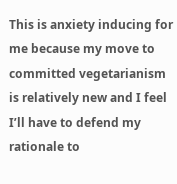This is anxiety inducing for me because my move to committed vegetarianism is relatively new and I feel I’ll have to defend my rationale to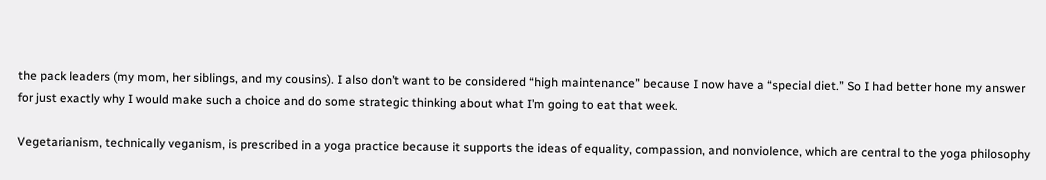the pack leaders (my mom, her siblings, and my cousins). I also don’t want to be considered “high maintenance” because I now have a “special diet.” So I had better hone my answer for just exactly why I would make such a choice and do some strategic thinking about what I’m going to eat that week.

Vegetarianism, technically veganism, is prescribed in a yoga practice because it supports the ideas of equality, compassion, and nonviolence, which are central to the yoga philosophy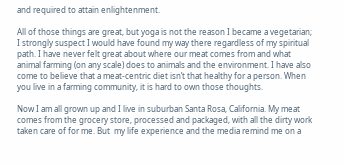and required to attain enlightenment.

All of those things are great, but yoga is not the reason I became a vegetarian; I strongly suspect I would have found my way there regardless of my spiritual path. I have never felt great about where our meat comes from and what animal farming (on any scale) does to animals and the environment. I have also come to believe that a meat-centric diet isn’t that healthy for a person. When you live in a farming community, it is hard to own those thoughts.

Now I am all grown up and I live in suburban Santa Rosa, California. My meat comes from the grocery store, processed and packaged, with all the dirty work taken care of for me. But  my life experience and the media remind me on a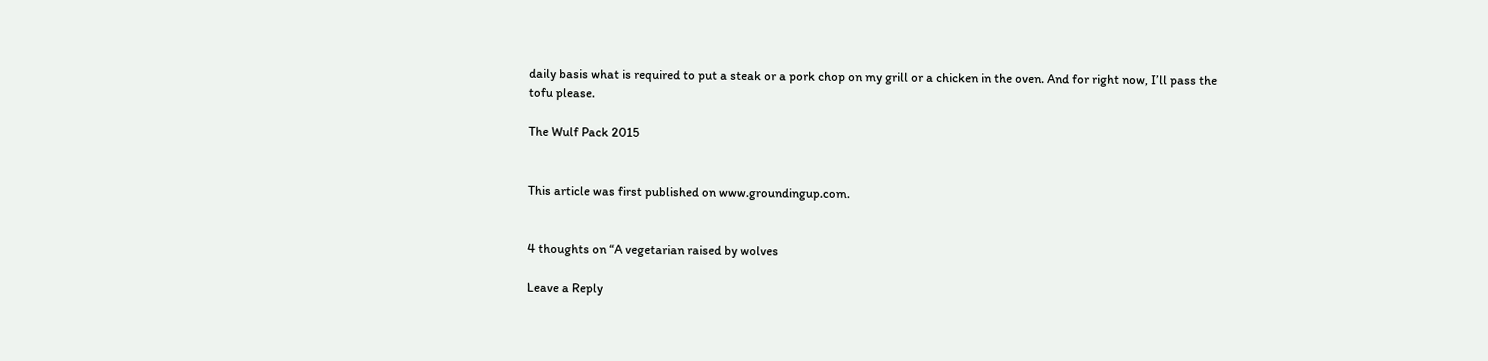daily basis what is required to put a steak or a pork chop on my grill or a chicken in the oven. And for right now, I’ll pass the tofu please.

The Wulf Pack 2015


This article was first published on www.groundingup.com.


4 thoughts on “A vegetarian raised by wolves

Leave a Reply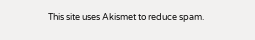This site uses Akismet to reduce spam.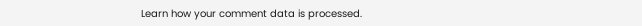Learn how your comment data is processed.